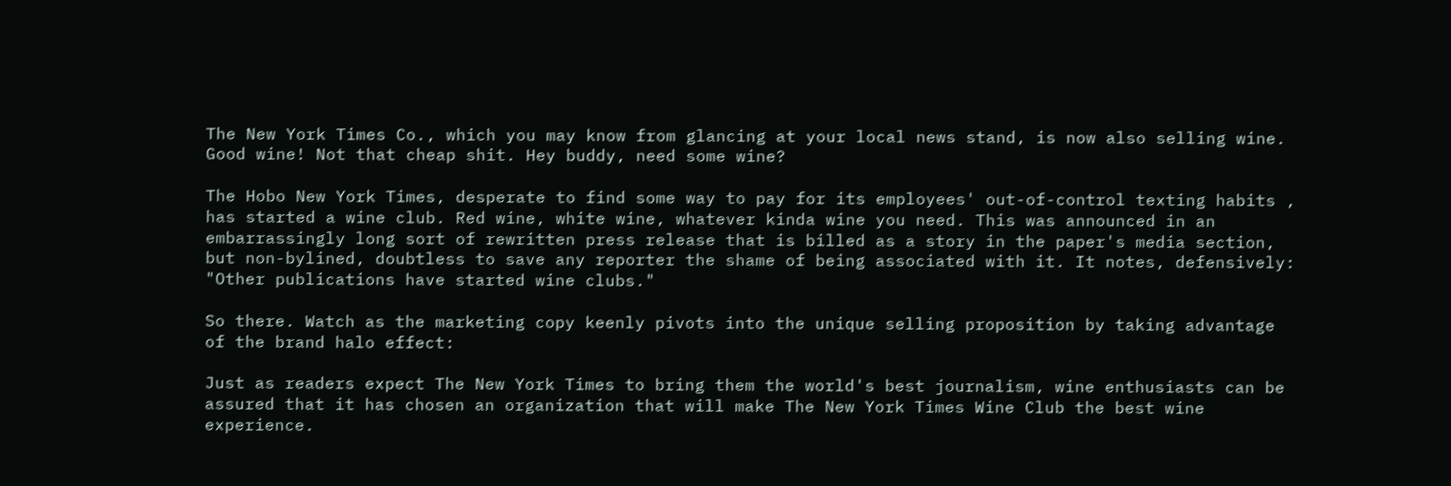The New York Times Co., which you may know from glancing at your local news stand, is now also selling wine. Good wine! Not that cheap shit. Hey buddy, need some wine?

The Hobo New York Times, desperate to find some way to pay for its employees' out-of-control texting habits , has started a wine club. Red wine, white wine, whatever kinda wine you need. This was announced in an embarrassingly long sort of rewritten press release that is billed as a story in the paper's media section, but non-bylined, doubtless to save any reporter the shame of being associated with it. It notes, defensively: "Other publications have started wine clubs."

So there. Watch as the marketing copy keenly pivots into the unique selling proposition by taking advantage of the brand halo effect:

Just as readers expect The New York Times to bring them the world's best journalism, wine enthusiasts can be assured that it has chosen an organization that will make The New York Times Wine Club the best wine experience.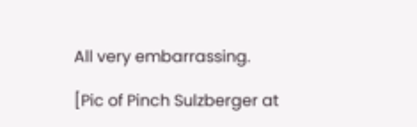All very embarrassing.

[Pic of Pinch Sulzberger at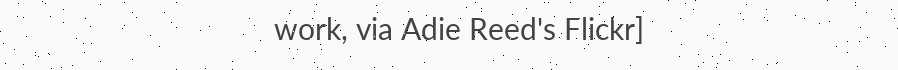work, via Adie Reed's Flickr]